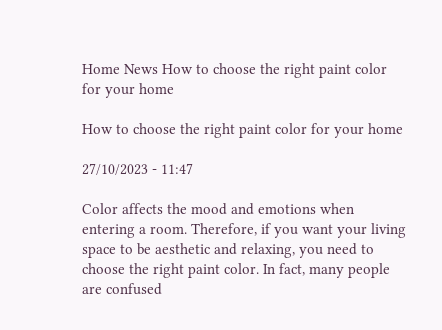Home News How to choose the right paint color for your home

How to choose the right paint color for your home

27/10/2023 - 11:47

Color affects the mood and emotions when entering a room. Therefore, if you want your living space to be aesthetic and relaxing, you need to choose the right paint color. In fact, many people are confused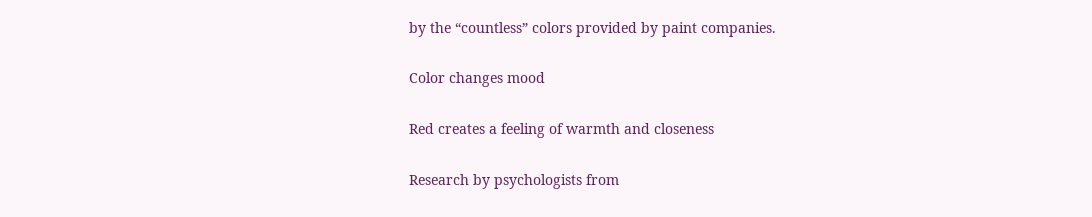by the “countless” colors provided by paint companies.

Color changes mood

Red creates a feeling of warmth and closeness

Research by psychologists from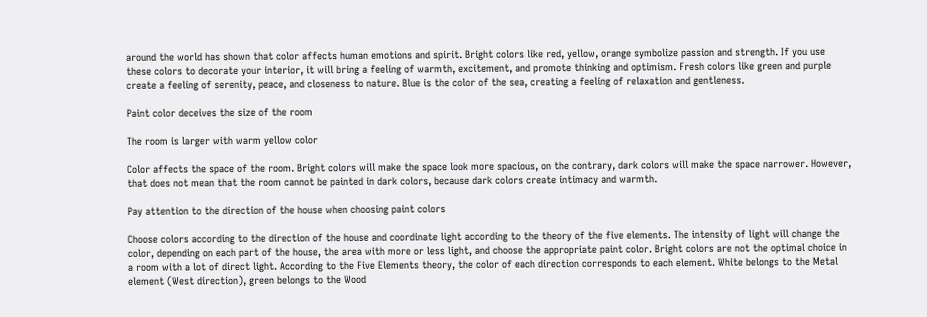around the world has shown that color affects human emotions and spirit. Bright colors like red, yellow, orange symbolize passion and strength. If you use these colors to decorate your interior, it will bring a feeling of warmth, excitement, and promote thinking and optimism. Fresh colors like green and purple create a feeling of serenity, peace, and closeness to nature. Blue is the color of the sea, creating a feeling of relaxation and gentleness.

Paint color deceives the size of the room

The room is larger with warm yellow color

Color affects the space of the room. Bright colors will make the space look more spacious, on the contrary, dark colors will make the space narrower. However, that does not mean that the room cannot be painted in dark colors, because dark colors create intimacy and warmth.

Pay attention to the direction of the house when choosing paint colors

Choose colors according to the direction of the house and coordinate light according to the theory of the five elements. The intensity of light will change the color, depending on each part of the house, the area with more or less light, and choose the appropriate paint color. Bright colors are not the optimal choice in a room with a lot of direct light. According to the Five Elements theory, the color of each direction corresponds to each element. White belongs to the Metal element (West direction), green belongs to the Wood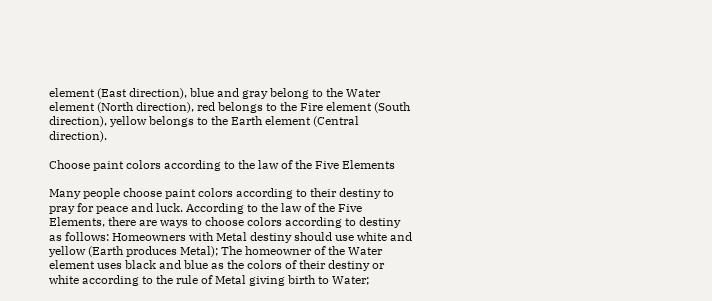element (East direction), blue and gray belong to the Water element (North direction), red belongs to the Fire element (South direction), yellow belongs to the Earth element (Central direction).

Choose paint colors according to the law of the Five Elements

Many people choose paint colors according to their destiny to pray for peace and luck. According to the law of the Five Elements, there are ways to choose colors according to destiny as follows: Homeowners with Metal destiny should use white and yellow (Earth produces Metal); The homeowner of the Water element uses black and blue as the colors of their destiny or white according to the rule of Metal giving birth to Water;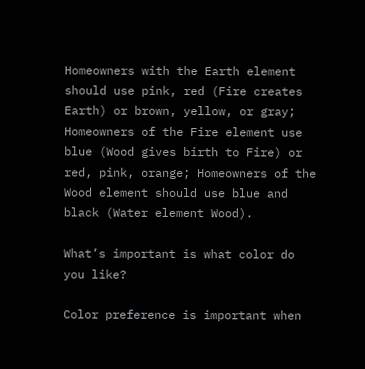Homeowners with the Earth element should use pink, red (Fire creates Earth) or brown, yellow, or gray; Homeowners of the Fire element use blue (Wood gives birth to Fire) or red, pink, orange; Homeowners of the Wood element should use blue and black (Water element Wood).

What’s important is what color do you like?

Color preference is important when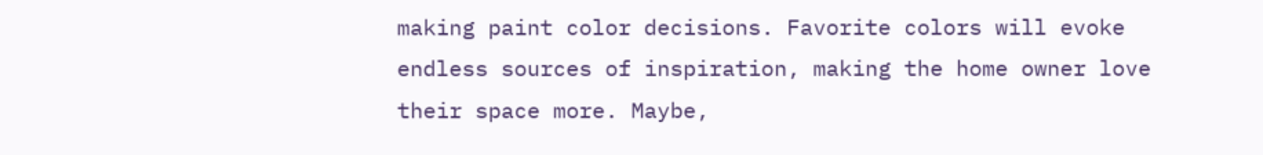making paint color decisions. Favorite colors will evoke endless sources of inspiration, making the home owner love their space more. Maybe,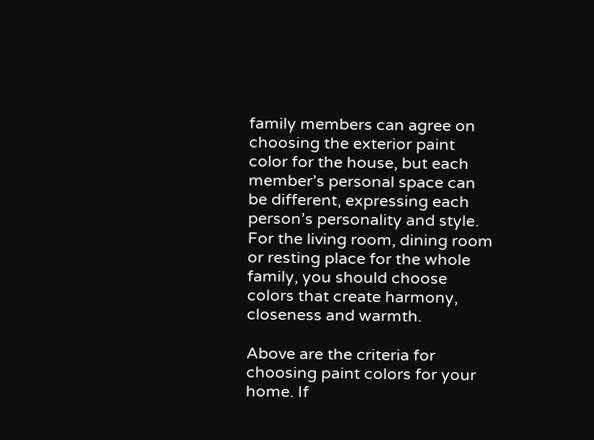family members can agree on choosing the exterior paint color for the house, but each member’s personal space can be different, expressing each person’s personality and style. For the living room, dining room or resting place for the whole family, you should choose colors that create harmony, closeness and warmth.

Above are the criteria for choosing paint colors for your home. If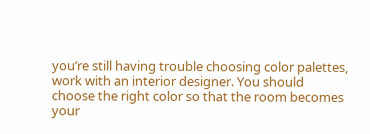you’re still having trouble choosing color palettes, work with an interior designer. You should choose the right color so that the room becomes your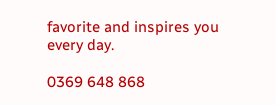favorite and inspires you every day.

0369 648 868